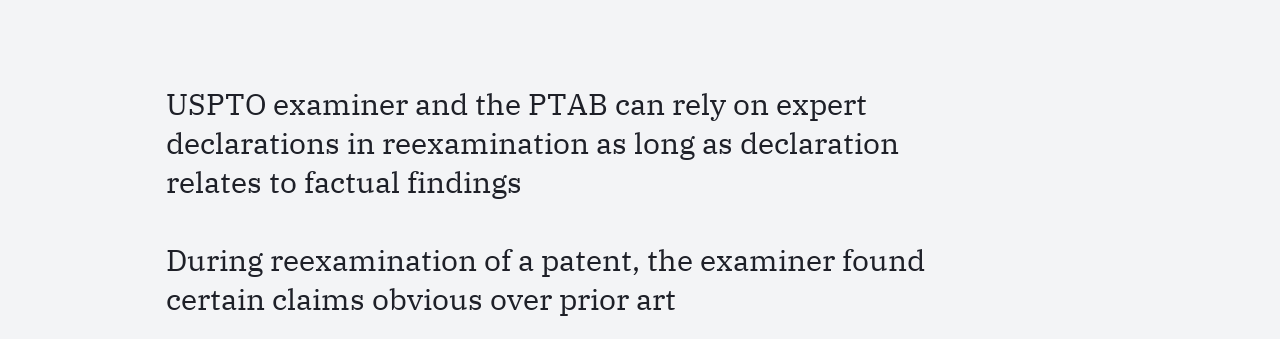USPTO examiner and the PTAB can rely on expert declarations in reexamination as long as declaration relates to factual findings

During reexamination of a patent, the examiner found certain claims obvious over prior art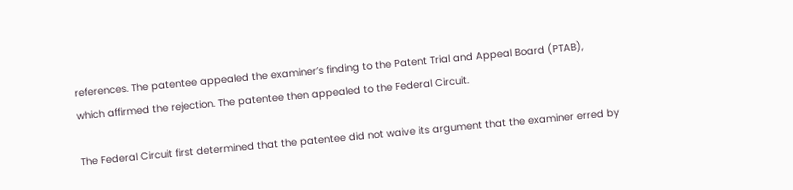references. The patentee appealed the examiner’s finding to the Patent Trial and Appeal Board (PTAB), which affirmed the rejection. The patentee then appealed to the Federal Circuit.

The Federal Circuit first determined that the patentee did not waive its argument that the examiner erred by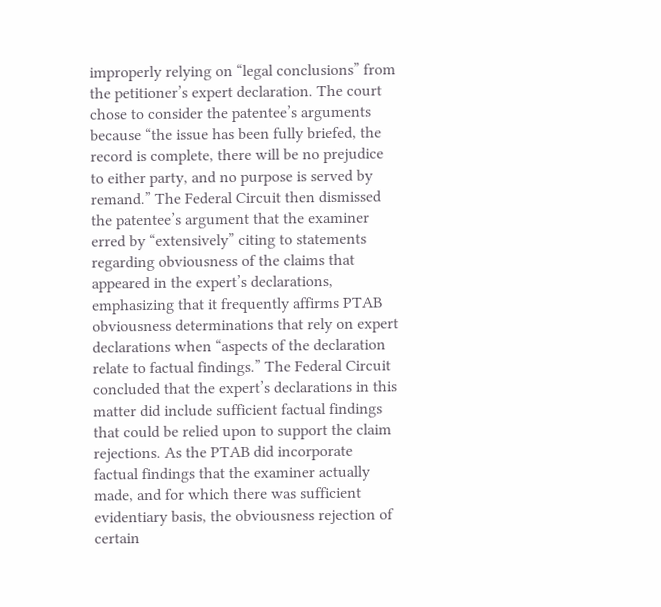improperly relying on “legal conclusions” from the petitioner’s expert declaration. The court chose to consider the patentee’s arguments because “the issue has been fully briefed, the record is complete, there will be no prejudice to either party, and no purpose is served by remand.” The Federal Circuit then dismissed the patentee’s argument that the examiner erred by “extensively” citing to statements regarding obviousness of the claims that appeared in the expert’s declarations, emphasizing that it frequently affirms PTAB obviousness determinations that rely on expert declarations when “aspects of the declaration relate to factual findings.” The Federal Circuit concluded that the expert’s declarations in this matter did include sufficient factual findings that could be relied upon to support the claim rejections. As the PTAB did incorporate factual findings that the examiner actually made, and for which there was sufficient evidentiary basis, the obviousness rejection of certain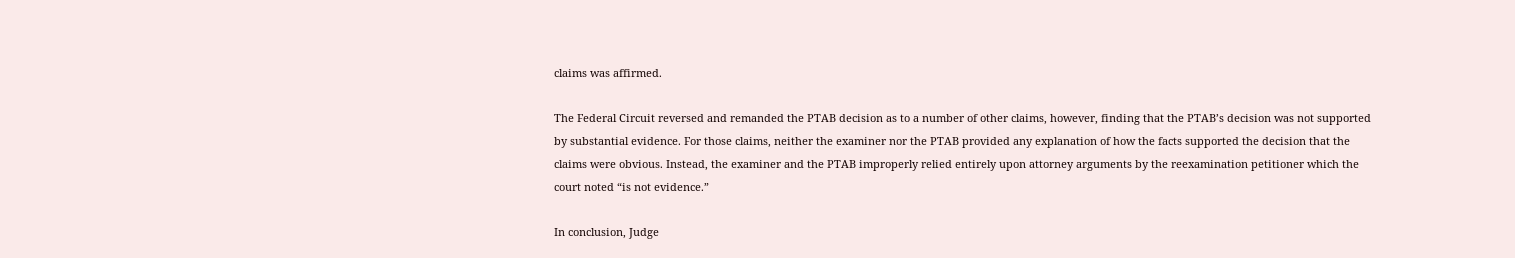claims was affirmed.

The Federal Circuit reversed and remanded the PTAB decision as to a number of other claims, however, finding that the PTAB’s decision was not supported by substantial evidence. For those claims, neither the examiner nor the PTAB provided any explanation of how the facts supported the decision that the claims were obvious. Instead, the examiner and the PTAB improperly relied entirely upon attorney arguments by the reexamination petitioner which the court noted “is not evidence.”

In conclusion, Judge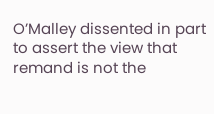O’Malley dissented in part to assert the view that remand is not the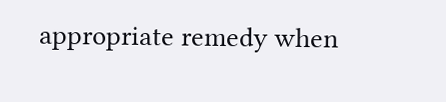appropriate remedy when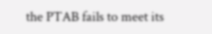the PTAB fails to meet its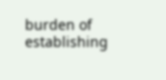burden of establishing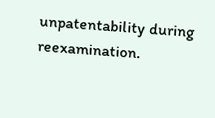unpatentability during reexamination.